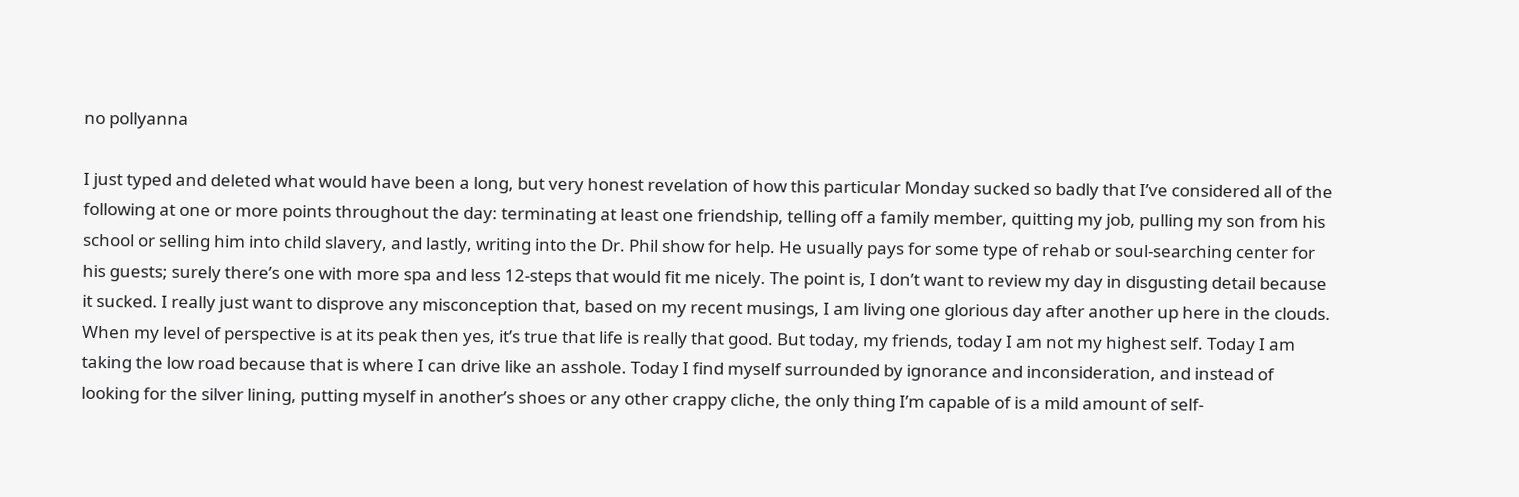no pollyanna

I just typed and deleted what would have been a long, but very honest revelation of how this particular Monday sucked so badly that I’ve considered all of the following at one or more points throughout the day: terminating at least one friendship, telling off a family member, quitting my job, pulling my son from his school or selling him into child slavery, and lastly, writing into the Dr. Phil show for help. He usually pays for some type of rehab or soul-searching center for his guests; surely there’s one with more spa and less 12-steps that would fit me nicely. The point is, I don’t want to review my day in disgusting detail because it sucked. I really just want to disprove any misconception that, based on my recent musings, I am living one glorious day after another up here in the clouds. When my level of perspective is at its peak then yes, it’s true that life is really that good. But today, my friends, today I am not my highest self. Today I am taking the low road because that is where I can drive like an asshole. Today I find myself surrounded by ignorance and inconsideration, and instead of looking for the silver lining, putting myself in another’s shoes or any other crappy cliche, the only thing I’m capable of is a mild amount of self-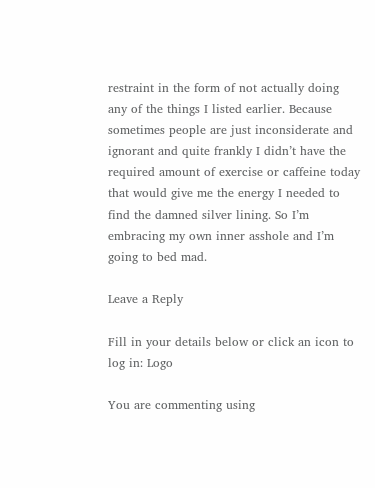restraint in the form of not actually doing any of the things I listed earlier. Because sometimes people are just inconsiderate and ignorant and quite frankly I didn’t have the required amount of exercise or caffeine today that would give me the energy I needed to find the damned silver lining. So I’m embracing my own inner asshole and I’m going to bed mad.

Leave a Reply

Fill in your details below or click an icon to log in: Logo

You are commenting using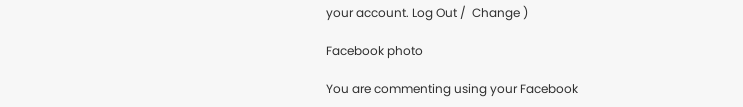your account. Log Out /  Change )

Facebook photo

You are commenting using your Facebook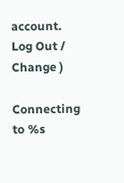account. Log Out /  Change )

Connecting to %s